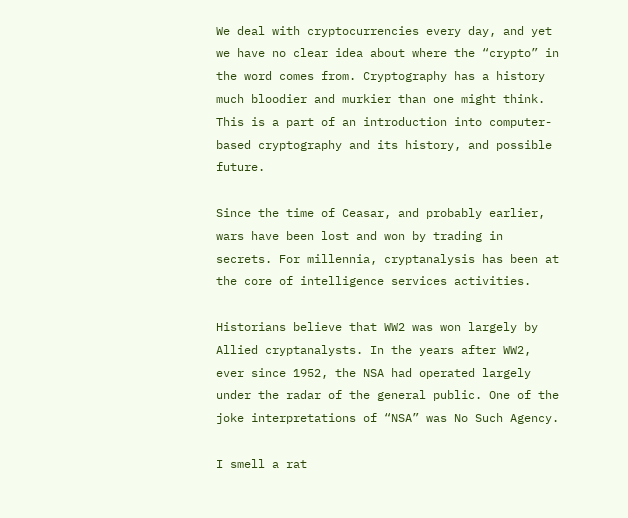We deal with cryptocurrencies every day, and yet we have no clear idea about where the “crypto” in the word comes from. Cryptography has a history much bloodier and murkier than one might think. This is a part of an introduction into computer-based cryptography and its history, and possible future.

Since the time of Ceasar, and probably earlier, wars have been lost and won by trading in secrets. For millennia, cryptanalysis has been at the core of intelligence services activities.

Historians believe that WW2 was won largely by Allied cryptanalysts. In the years after WW2, ever since 1952, the NSA had operated largely under the radar of the general public. One of the joke interpretations of “NSA” was No Such Agency.

I smell a rat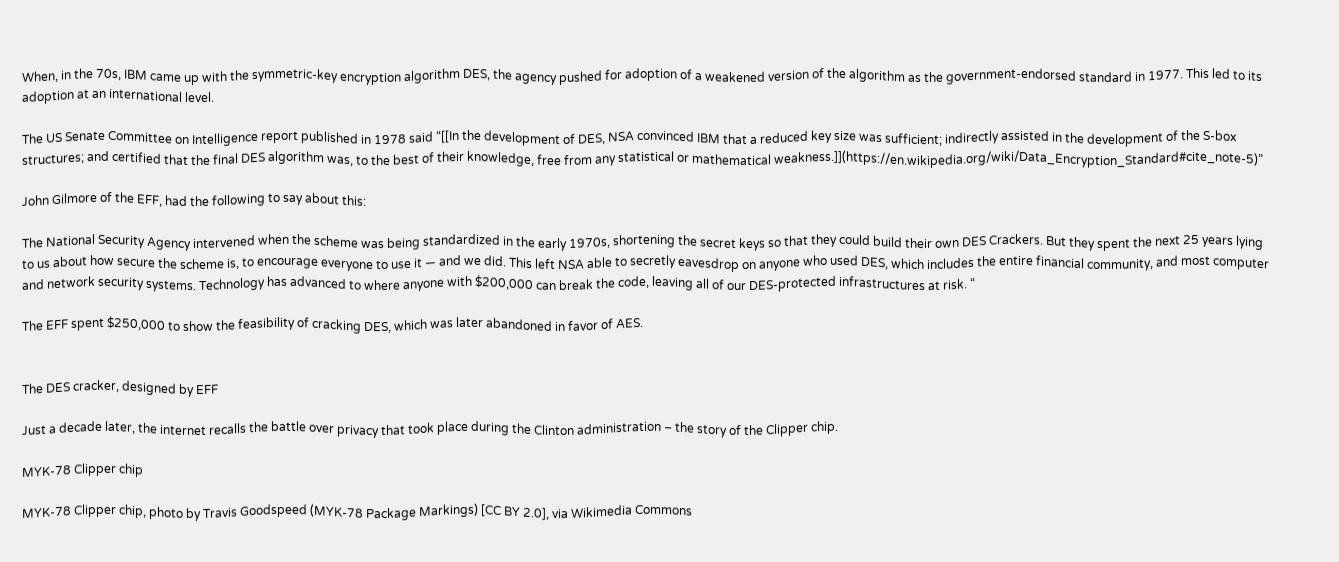When, in the 70s, IBM came up with the symmetric-key encryption algorithm DES, the agency pushed for adoption of a weakened version of the algorithm as the government-endorsed standard in 1977. This led to its adoption at an international level.

The US Senate Committee on Intelligence report published in 1978 said “[[In the development of DES, NSA convinced IBM that a reduced key size was sufficient; indirectly assisted in the development of the S-box structures; and certified that the final DES algorithm was, to the best of their knowledge, free from any statistical or mathematical weakness.]](https://en.wikipedia.org/wiki/Data_Encryption_Standard#cite_note-5)”

John Gilmore of the EFF, had the following to say about this:

The National Security Agency intervened when the scheme was being standardized in the early 1970s, shortening the secret keys so that they could build their own DES Crackers. But they spent the next 25 years lying to us about how secure the scheme is, to encourage everyone to use it — and we did. This left NSA able to secretly eavesdrop on anyone who used DES, which includes the entire financial community, and most computer and network security systems. Technology has advanced to where anyone with $200,000 can break the code, leaving all of our DES-protected infrastructures at risk. “

The EFF spent $250,000 to show the feasibility of cracking DES, which was later abandoned in favor of AES.


The DES cracker, designed by EFF

Just a decade later, the internet recalls the battle over privacy that took place during the Clinton administration – the story of the Clipper chip.

MYK-78 Clipper chip

MYK-78 Clipper chip, photo by Travis Goodspeed (MYK-78 Package Markings) [CC BY 2.0], via Wikimedia Commons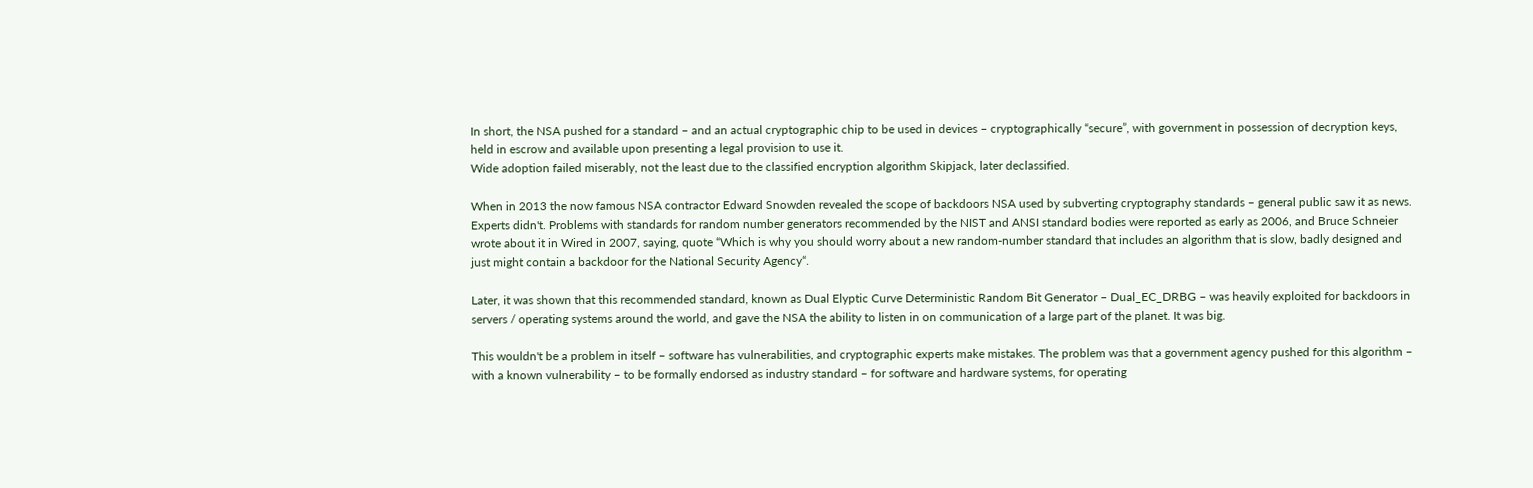In short, the NSA pushed for a standard – and an actual cryptographic chip to be used in devices – cryptographically “secure”, with government in possession of decryption keys, held in escrow and available upon presenting a legal provision to use it.
Wide adoption failed miserably, not the least due to the classified encryption algorithm Skipjack, later declassified.

When in 2013 the now famous NSA contractor Edward Snowden revealed the scope of backdoors NSA used by subverting cryptography standards – general public saw it as news. Experts didn't. Problems with standards for random number generators recommended by the NIST and ANSI standard bodies were reported as early as 2006, and Bruce Schneier wrote about it in Wired in 2007, saying, quote “Which is why you should worry about a new random-number standard that includes an algorithm that is slow, badly designed and just might contain a backdoor for the National Security Agency“.

Later, it was shown that this recommended standard, known as Dual Elyptic Curve Deterministic Random Bit Generator – Dual_EC_DRBG – was heavily exploited for backdoors in servers / operating systems around the world, and gave the NSA the ability to listen in on communication of a large part of the planet. It was big.

This wouldn't be a problem in itself – software has vulnerabilities, and cryptographic experts make mistakes. The problem was that a government agency pushed for this algorithm – with a known vulnerability – to be formally endorsed as industry standard – for software and hardware systems, for operating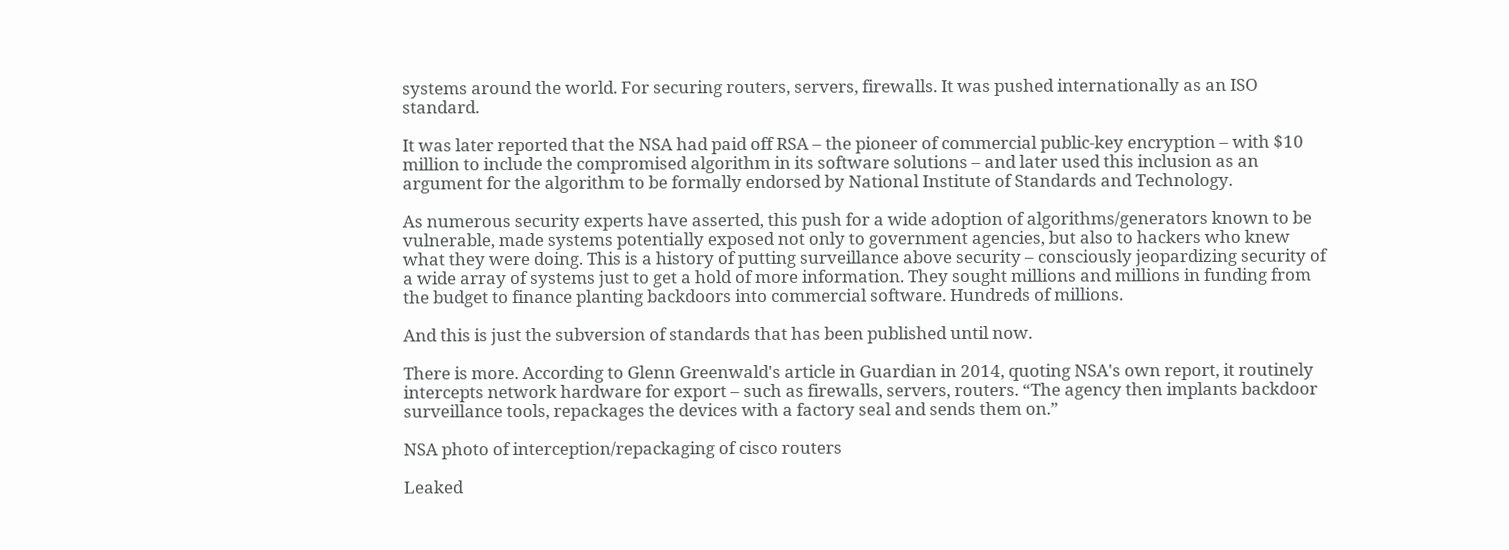systems around the world. For securing routers, servers, firewalls. It was pushed internationally as an ISO standard.

It was later reported that the NSA had paid off RSA – the pioneer of commercial public-key encryption – with $10 million to include the compromised algorithm in its software solutions – and later used this inclusion as an argument for the algorithm to be formally endorsed by National Institute of Standards and Technology.

As numerous security experts have asserted, this push for a wide adoption of algorithms/generators known to be vulnerable, made systems potentially exposed not only to government agencies, but also to hackers who knew what they were doing. This is a history of putting surveillance above security – consciously jeopardizing security of a wide array of systems just to get a hold of more information. They sought millions and millions in funding from the budget to finance planting backdoors into commercial software. Hundreds of millions.

And this is just the subversion of standards that has been published until now.

There is more. According to Glenn Greenwald's article in Guardian in 2014, quoting NSA's own report, it routinely intercepts network hardware for export – such as firewalls, servers, routers. “The agency then implants backdoor surveillance tools, repackages the devices with a factory seal and sends them on.”

NSA photo of interception/repackaging of cisco routers

Leaked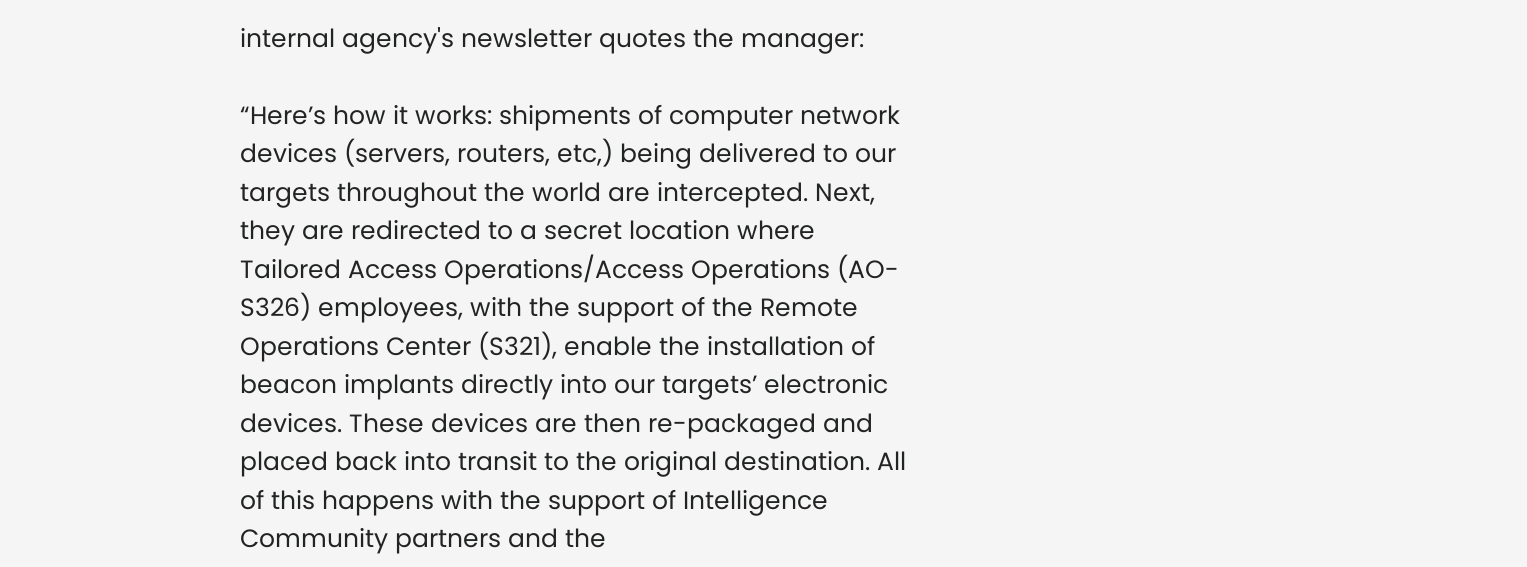internal agency's newsletter quotes the manager:

“Here’s how it works: shipments of computer network devices (servers, routers, etc,) being delivered to our targets throughout the world are intercepted. Next, they are redirected to a secret location where Tailored Access Operations/Access Operations (AO-S326) employees, with the support of the Remote Operations Center (S321), enable the installation of beacon implants directly into our targets’ electronic devices. These devices are then re-packaged and placed back into transit to the original destination. All of this happens with the support of Intelligence Community partners and the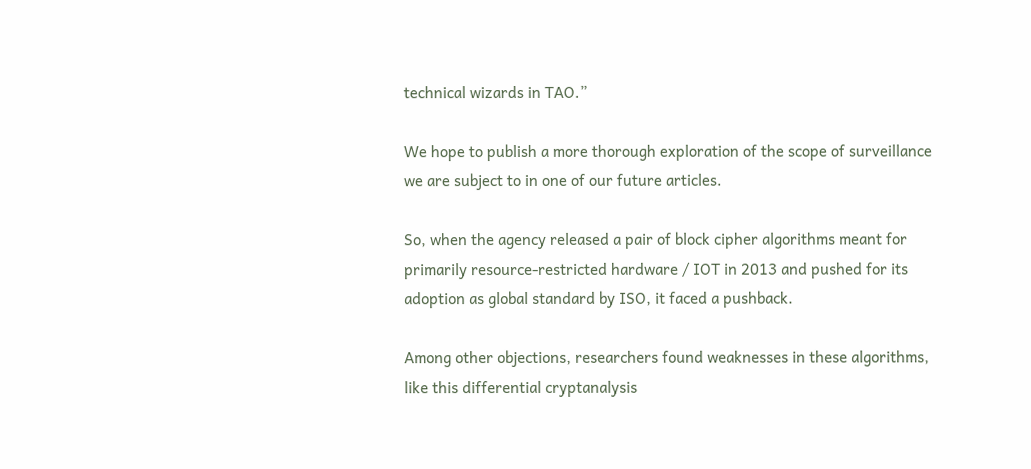technical wizards in TAO.”

We hope to publish a more thorough exploration of the scope of surveillance we are subject to in one of our future articles.

So, when the agency released a pair of block cipher algorithms meant for primarily resource-restricted hardware / IOT in 2013 and pushed for its adoption as global standard by ISO, it faced a pushback.

Among other objections, researchers found weaknesses in these algorithms, like this differential cryptanalysis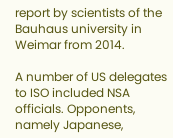report by scientists of the Bauhaus university in Weimar from 2014.

A number of US delegates to ISO included NSA officials. Opponents, namely Japanese,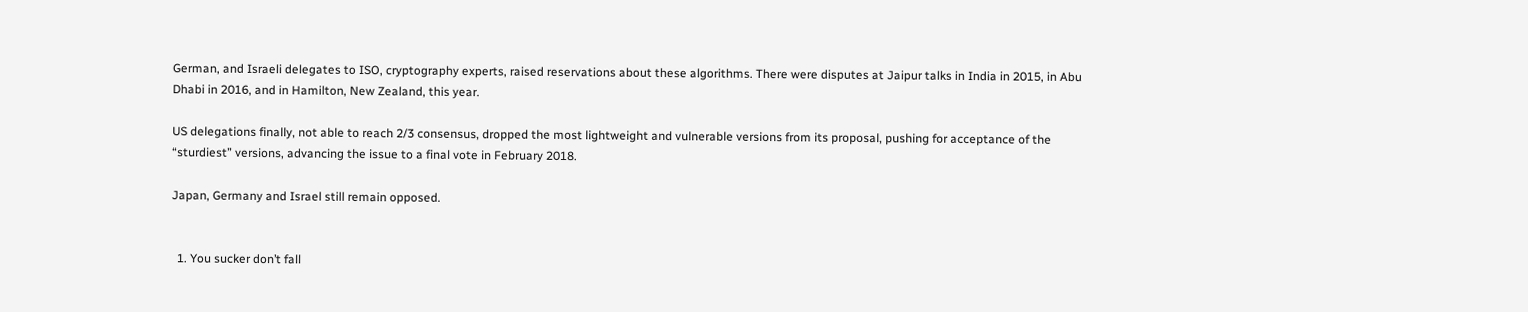German, and Israeli delegates to ISO, cryptography experts, raised reservations about these algorithms. There were disputes at Jaipur talks in India in 2015, in Abu Dhabi in 2016, and in Hamilton, New Zealand, this year.

US delegations finally, not able to reach 2/3 consensus, dropped the most lightweight and vulnerable versions from its proposal, pushing for acceptance of the “sturdiest” versions, advancing the issue to a final vote in February 2018.

Japan, Germany and Israel still remain opposed.


  1. You sucker don’t fall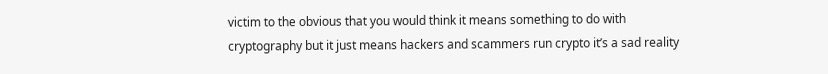victim to the obvious that you would think it means something to do with cryptography but it just means hackers and scammers run crypto it’s a sad reality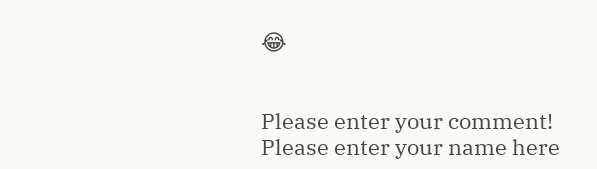😂


Please enter your comment!
Please enter your name here